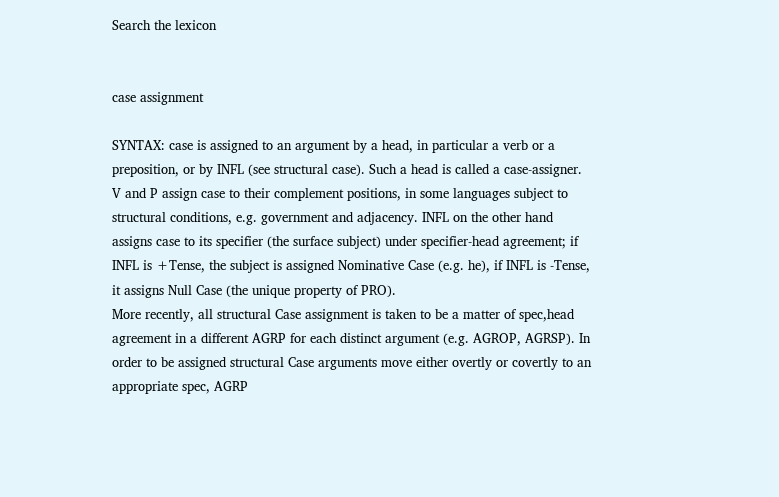Search the lexicon


case assignment

SYNTAX: case is assigned to an argument by a head, in particular a verb or a preposition, or by INFL (see structural case). Such a head is called a case-assigner. V and P assign case to their complement positions, in some languages subject to structural conditions, e.g. government and adjacency. INFL on the other hand assigns case to its specifier (the surface subject) under specifier-head agreement; if INFL is +Tense, the subject is assigned Nominative Case (e.g. he), if INFL is -Tense, it assigns Null Case (the unique property of PRO).
More recently, all structural Case assignment is taken to be a matter of spec,head agreement in a different AGRP for each distinct argument (e.g. AGROP, AGRSP). In order to be assigned structural Case arguments move either overtly or covertly to an appropriate spec, AGRP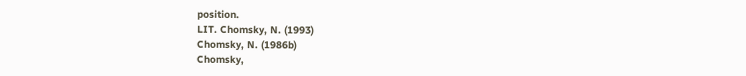position.
LIT. Chomsky, N. (1993)
Chomsky, N. (1986b)
Chomsky,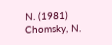N. (1981)
Chomsky, N.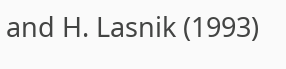and H. Lasnik (1993)